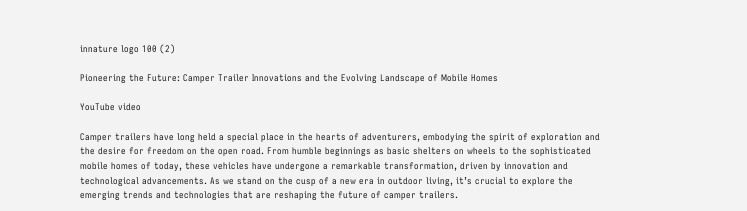innature logo 100 (2)

Pioneering the Future: Camper Trailer Innovations and the Evolving Landscape of Mobile Homes

YouTube video

Camper trailers have long held a special place in the hearts of adventurers, embodying the spirit of exploration and the desire for freedom on the open road. From humble beginnings as basic shelters on wheels to the sophisticated mobile homes of today, these vehicles have undergone a remarkable transformation, driven by innovation and technological advancements. As we stand on the cusp of a new era in outdoor living, it’s crucial to explore the emerging trends and technologies that are reshaping the future of camper trailers.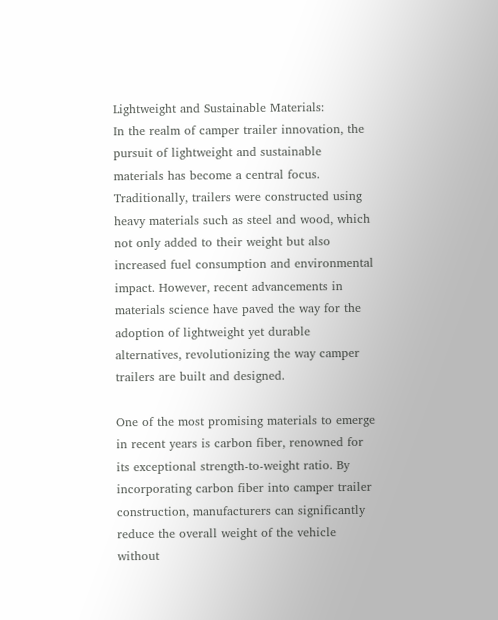Lightweight and Sustainable Materials:
In the realm of camper trailer innovation, the pursuit of lightweight and sustainable materials has become a central focus. Traditionally, trailers were constructed using heavy materials such as steel and wood, which not only added to their weight but also increased fuel consumption and environmental impact. However, recent advancements in materials science have paved the way for the adoption of lightweight yet durable alternatives, revolutionizing the way camper trailers are built and designed.

One of the most promising materials to emerge in recent years is carbon fiber, renowned for its exceptional strength-to-weight ratio. By incorporating carbon fiber into camper trailer construction, manufacturers can significantly reduce the overall weight of the vehicle without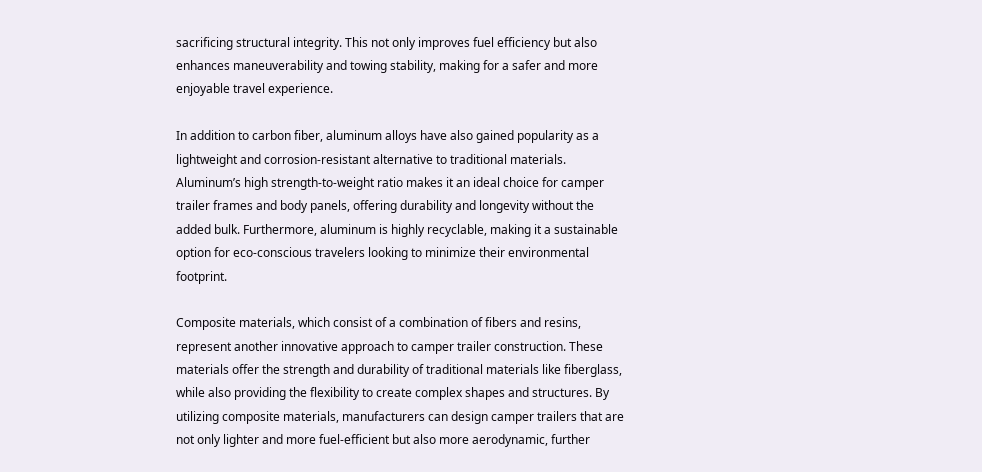sacrificing structural integrity. This not only improves fuel efficiency but also enhances maneuverability and towing stability, making for a safer and more enjoyable travel experience.

In addition to carbon fiber, aluminum alloys have also gained popularity as a lightweight and corrosion-resistant alternative to traditional materials. Aluminum’s high strength-to-weight ratio makes it an ideal choice for camper trailer frames and body panels, offering durability and longevity without the added bulk. Furthermore, aluminum is highly recyclable, making it a sustainable option for eco-conscious travelers looking to minimize their environmental footprint.

Composite materials, which consist of a combination of fibers and resins, represent another innovative approach to camper trailer construction. These materials offer the strength and durability of traditional materials like fiberglass, while also providing the flexibility to create complex shapes and structures. By utilizing composite materials, manufacturers can design camper trailers that are not only lighter and more fuel-efficient but also more aerodynamic, further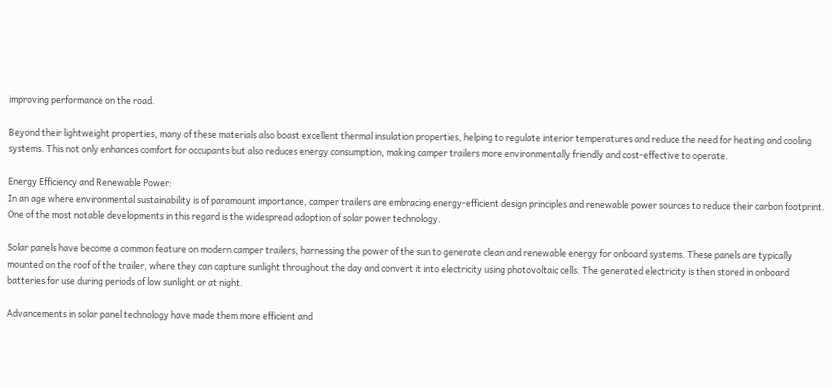improving performance on the road.

Beyond their lightweight properties, many of these materials also boast excellent thermal insulation properties, helping to regulate interior temperatures and reduce the need for heating and cooling systems. This not only enhances comfort for occupants but also reduces energy consumption, making camper trailers more environmentally friendly and cost-effective to operate.

Energy Efficiency and Renewable Power:
In an age where environmental sustainability is of paramount importance, camper trailers are embracing energy-efficient design principles and renewable power sources to reduce their carbon footprint. One of the most notable developments in this regard is the widespread adoption of solar power technology.

Solar panels have become a common feature on modern camper trailers, harnessing the power of the sun to generate clean and renewable energy for onboard systems. These panels are typically mounted on the roof of the trailer, where they can capture sunlight throughout the day and convert it into electricity using photovoltaic cells. The generated electricity is then stored in onboard batteries for use during periods of low sunlight or at night.

Advancements in solar panel technology have made them more efficient and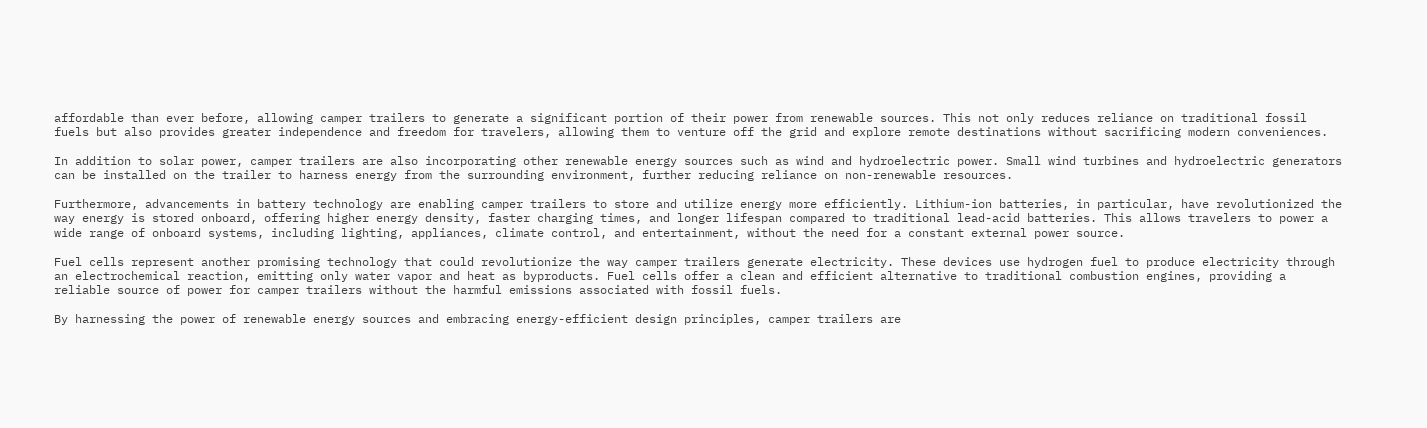affordable than ever before, allowing camper trailers to generate a significant portion of their power from renewable sources. This not only reduces reliance on traditional fossil fuels but also provides greater independence and freedom for travelers, allowing them to venture off the grid and explore remote destinations without sacrificing modern conveniences.

In addition to solar power, camper trailers are also incorporating other renewable energy sources such as wind and hydroelectric power. Small wind turbines and hydroelectric generators can be installed on the trailer to harness energy from the surrounding environment, further reducing reliance on non-renewable resources.

Furthermore, advancements in battery technology are enabling camper trailers to store and utilize energy more efficiently. Lithium-ion batteries, in particular, have revolutionized the way energy is stored onboard, offering higher energy density, faster charging times, and longer lifespan compared to traditional lead-acid batteries. This allows travelers to power a wide range of onboard systems, including lighting, appliances, climate control, and entertainment, without the need for a constant external power source.

Fuel cells represent another promising technology that could revolutionize the way camper trailers generate electricity. These devices use hydrogen fuel to produce electricity through an electrochemical reaction, emitting only water vapor and heat as byproducts. Fuel cells offer a clean and efficient alternative to traditional combustion engines, providing a reliable source of power for camper trailers without the harmful emissions associated with fossil fuels.

By harnessing the power of renewable energy sources and embracing energy-efficient design principles, camper trailers are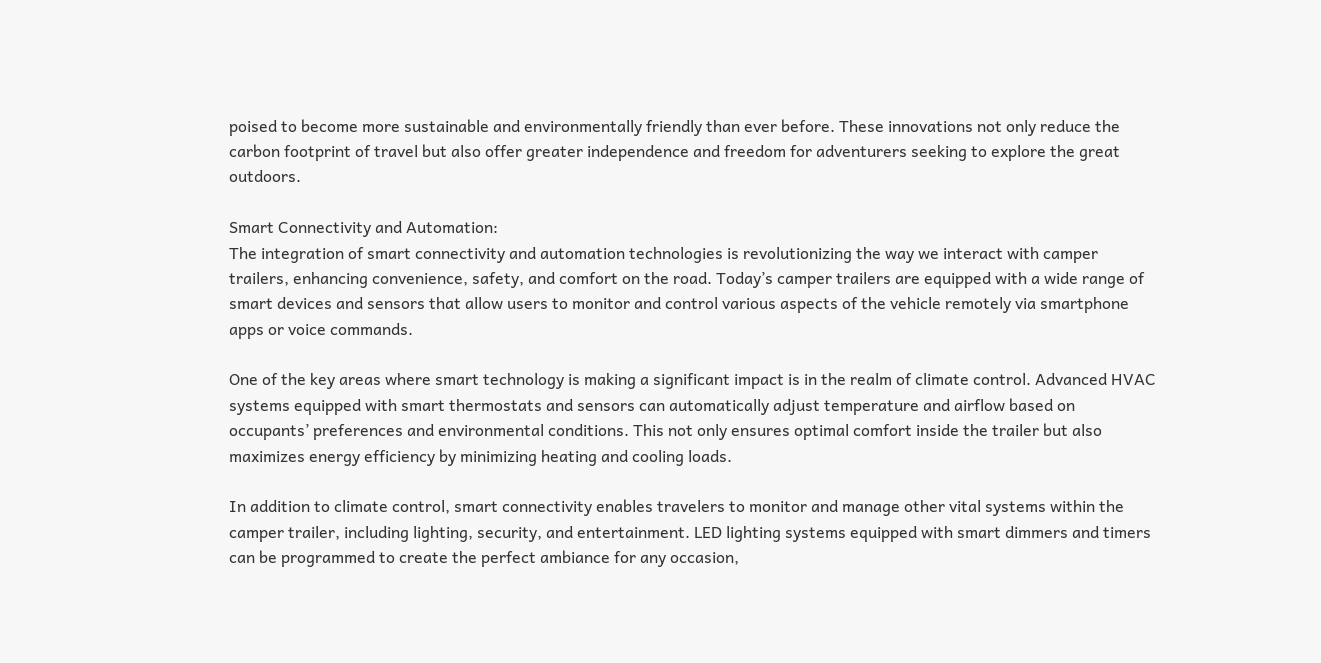poised to become more sustainable and environmentally friendly than ever before. These innovations not only reduce the carbon footprint of travel but also offer greater independence and freedom for adventurers seeking to explore the great outdoors.

Smart Connectivity and Automation:
The integration of smart connectivity and automation technologies is revolutionizing the way we interact with camper trailers, enhancing convenience, safety, and comfort on the road. Today’s camper trailers are equipped with a wide range of smart devices and sensors that allow users to monitor and control various aspects of the vehicle remotely via smartphone apps or voice commands.

One of the key areas where smart technology is making a significant impact is in the realm of climate control. Advanced HVAC systems equipped with smart thermostats and sensors can automatically adjust temperature and airflow based on occupants’ preferences and environmental conditions. This not only ensures optimal comfort inside the trailer but also maximizes energy efficiency by minimizing heating and cooling loads.

In addition to climate control, smart connectivity enables travelers to monitor and manage other vital systems within the camper trailer, including lighting, security, and entertainment. LED lighting systems equipped with smart dimmers and timers can be programmed to create the perfect ambiance for any occasion,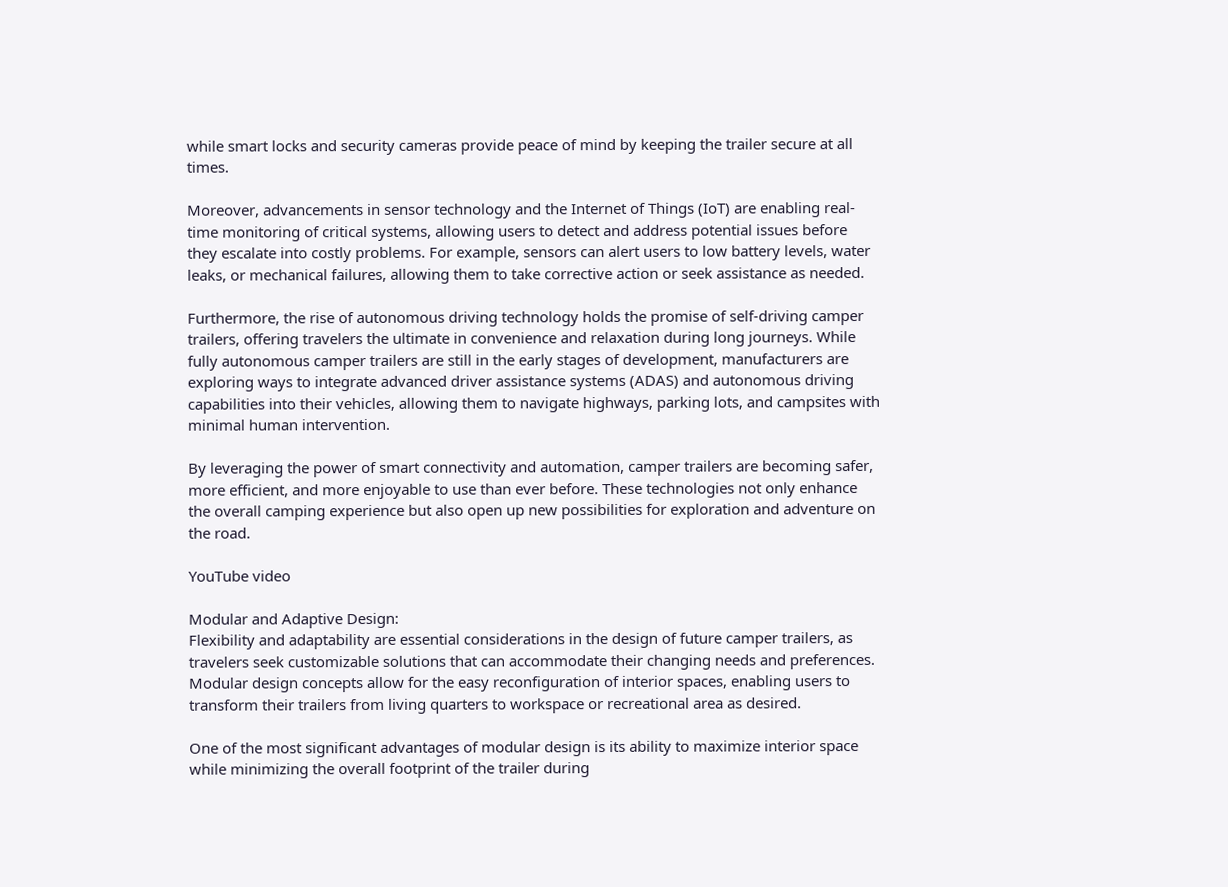while smart locks and security cameras provide peace of mind by keeping the trailer secure at all times.

Moreover, advancements in sensor technology and the Internet of Things (IoT) are enabling real-time monitoring of critical systems, allowing users to detect and address potential issues before they escalate into costly problems. For example, sensors can alert users to low battery levels, water leaks, or mechanical failures, allowing them to take corrective action or seek assistance as needed.

Furthermore, the rise of autonomous driving technology holds the promise of self-driving camper trailers, offering travelers the ultimate in convenience and relaxation during long journeys. While fully autonomous camper trailers are still in the early stages of development, manufacturers are exploring ways to integrate advanced driver assistance systems (ADAS) and autonomous driving capabilities into their vehicles, allowing them to navigate highways, parking lots, and campsites with minimal human intervention.

By leveraging the power of smart connectivity and automation, camper trailers are becoming safer, more efficient, and more enjoyable to use than ever before. These technologies not only enhance the overall camping experience but also open up new possibilities for exploration and adventure on the road.

YouTube video

Modular and Adaptive Design:
Flexibility and adaptability are essential considerations in the design of future camper trailers, as travelers seek customizable solutions that can accommodate their changing needs and preferences. Modular design concepts allow for the easy reconfiguration of interior spaces, enabling users to transform their trailers from living quarters to workspace or recreational area as desired.

One of the most significant advantages of modular design is its ability to maximize interior space while minimizing the overall footprint of the trailer during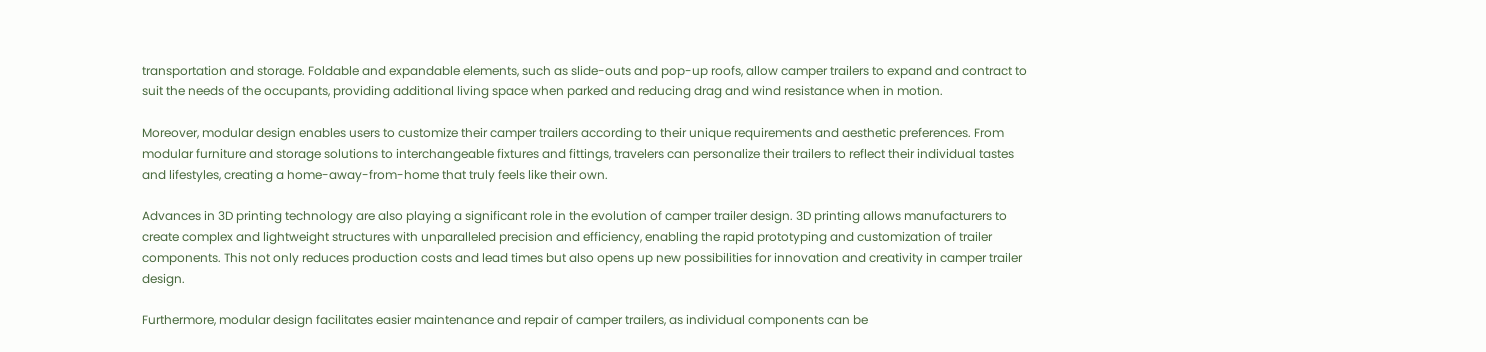transportation and storage. Foldable and expandable elements, such as slide-outs and pop-up roofs, allow camper trailers to expand and contract to suit the needs of the occupants, providing additional living space when parked and reducing drag and wind resistance when in motion.

Moreover, modular design enables users to customize their camper trailers according to their unique requirements and aesthetic preferences. From modular furniture and storage solutions to interchangeable fixtures and fittings, travelers can personalize their trailers to reflect their individual tastes and lifestyles, creating a home-away-from-home that truly feels like their own.

Advances in 3D printing technology are also playing a significant role in the evolution of camper trailer design. 3D printing allows manufacturers to create complex and lightweight structures with unparalleled precision and efficiency, enabling the rapid prototyping and customization of trailer components. This not only reduces production costs and lead times but also opens up new possibilities for innovation and creativity in camper trailer design.

Furthermore, modular design facilitates easier maintenance and repair of camper trailers, as individual components can be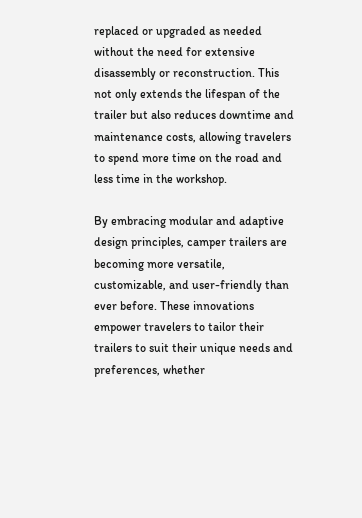replaced or upgraded as needed without the need for extensive disassembly or reconstruction. This not only extends the lifespan of the trailer but also reduces downtime and maintenance costs, allowing travelers to spend more time on the road and less time in the workshop.

By embracing modular and adaptive design principles, camper trailers are becoming more versatile, customizable, and user-friendly than ever before. These innovations empower travelers to tailor their trailers to suit their unique needs and preferences, whether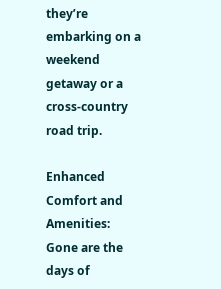they’re embarking on a weekend getaway or a cross-country road trip.

Enhanced Comfort and Amenities:
Gone are the days of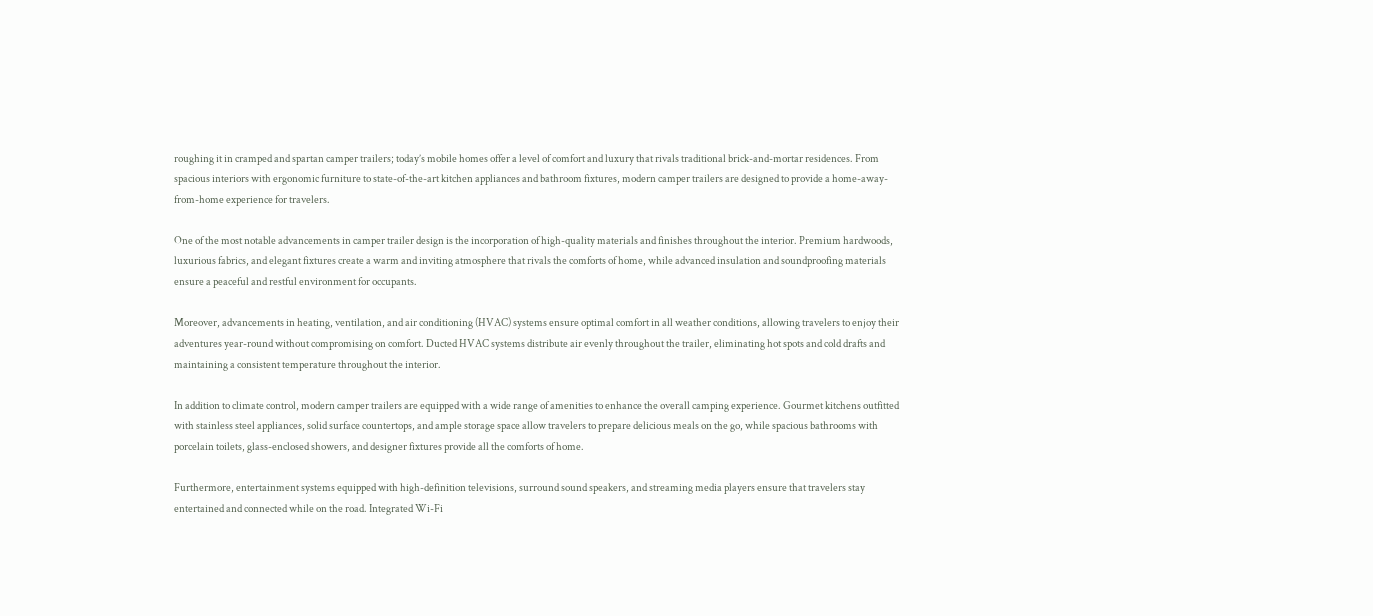roughing it in cramped and spartan camper trailers; today’s mobile homes offer a level of comfort and luxury that rivals traditional brick-and-mortar residences. From spacious interiors with ergonomic furniture to state-of-the-art kitchen appliances and bathroom fixtures, modern camper trailers are designed to provide a home-away-from-home experience for travelers.

One of the most notable advancements in camper trailer design is the incorporation of high-quality materials and finishes throughout the interior. Premium hardwoods, luxurious fabrics, and elegant fixtures create a warm and inviting atmosphere that rivals the comforts of home, while advanced insulation and soundproofing materials ensure a peaceful and restful environment for occupants.

Moreover, advancements in heating, ventilation, and air conditioning (HVAC) systems ensure optimal comfort in all weather conditions, allowing travelers to enjoy their adventures year-round without compromising on comfort. Ducted HVAC systems distribute air evenly throughout the trailer, eliminating hot spots and cold drafts and maintaining a consistent temperature throughout the interior.

In addition to climate control, modern camper trailers are equipped with a wide range of amenities to enhance the overall camping experience. Gourmet kitchens outfitted with stainless steel appliances, solid surface countertops, and ample storage space allow travelers to prepare delicious meals on the go, while spacious bathrooms with porcelain toilets, glass-enclosed showers, and designer fixtures provide all the comforts of home.

Furthermore, entertainment systems equipped with high-definition televisions, surround sound speakers, and streaming media players ensure that travelers stay entertained and connected while on the road. Integrated Wi-Fi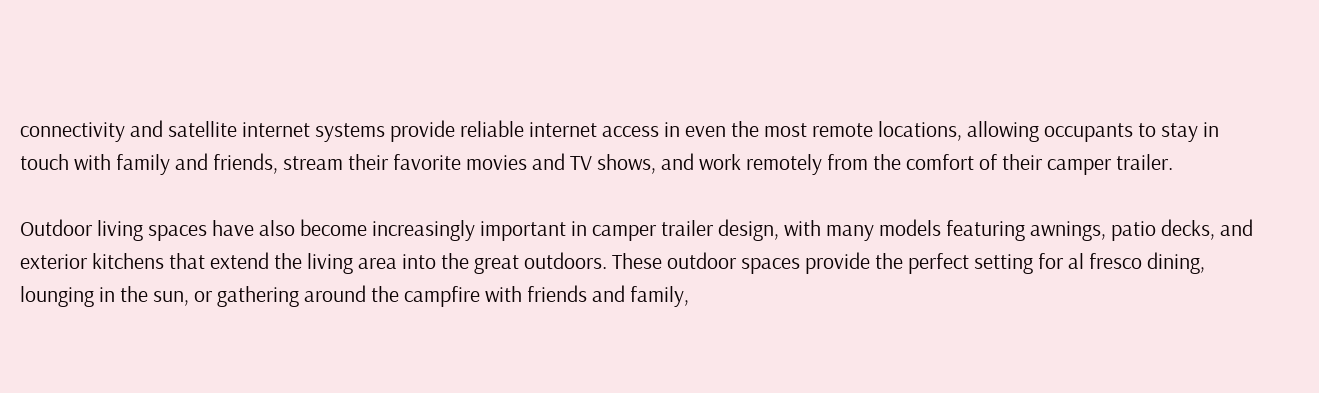connectivity and satellite internet systems provide reliable internet access in even the most remote locations, allowing occupants to stay in touch with family and friends, stream their favorite movies and TV shows, and work remotely from the comfort of their camper trailer.

Outdoor living spaces have also become increasingly important in camper trailer design, with many models featuring awnings, patio decks, and exterior kitchens that extend the living area into the great outdoors. These outdoor spaces provide the perfect setting for al fresco dining, lounging in the sun, or gathering around the campfire with friends and family,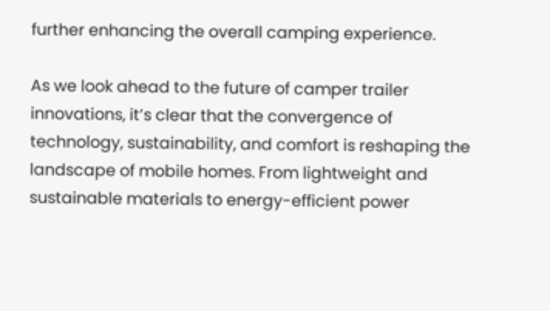further enhancing the overall camping experience.

As we look ahead to the future of camper trailer innovations, it’s clear that the convergence of technology, sustainability, and comfort is reshaping the landscape of mobile homes. From lightweight and sustainable materials to energy-efficient power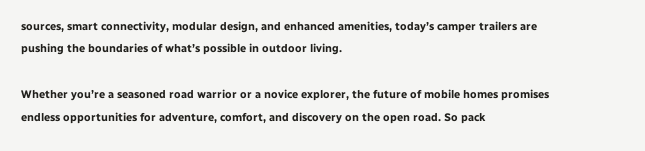sources, smart connectivity, modular design, and enhanced amenities, today’s camper trailers are pushing the boundaries of what’s possible in outdoor living.

Whether you’re a seasoned road warrior or a novice explorer, the future of mobile homes promises endless opportunities for adventure, comfort, and discovery on the open road. So pack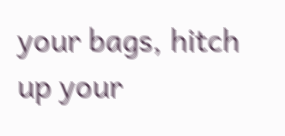your bags, hitch up your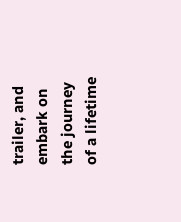trailer, and embark on the journey of a lifetime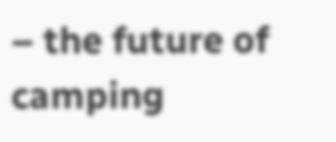– the future of camping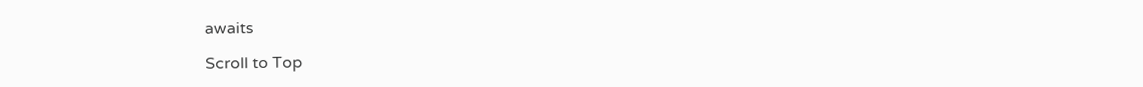awaits

Scroll to Top